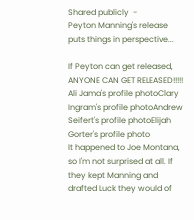Shared publicly  -
Peyton Manning's release puts things in perspective...

If Peyton can get released, ANYONE CAN GET RELEASED!!!!!
Ali Jama's profile photoClary Ingram's profile photoAndrew Seifert's profile photoElijah Gorter's profile photo
It happened to Joe Montana, so I'm not surprised at all. If they kept Manning and drafted Luck they would of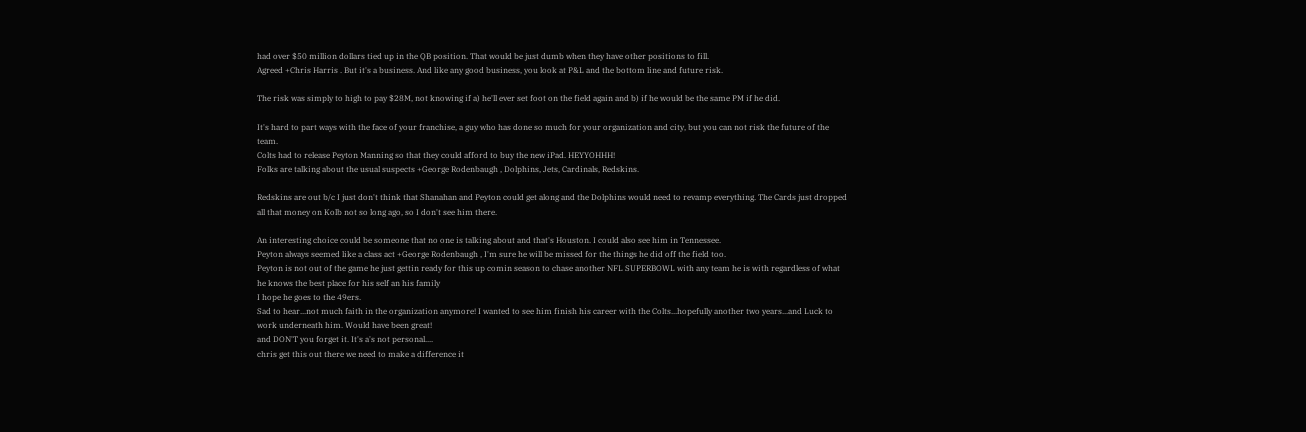had over $50 million dollars tied up in the QB position. That would be just dumb when they have other positions to fill.
Agreed +Chris Harris . But it's a business. And like any good business, you look at P&L and the bottom line and future risk.

The risk was simply to high to pay $28M, not knowing if a) he'll ever set foot on the field again and b) if he would be the same PM if he did.

It's hard to part ways with the face of your franchise, a guy who has done so much for your organization and city, but you can not risk the future of the team.
Colts had to release Peyton Manning so that they could afford to buy the new iPad. HEYYOHHH!
Folks are talking about the usual suspects +George Rodenbaugh , Dolphins, Jets, Cardinals, Redskins.

Redskins are out b/c I just don't think that Shanahan and Peyton could get along and the Dolphins would need to revamp everything. The Cards just dropped all that money on Kolb not so long ago, so I don't see him there.

An interesting choice could be someone that no one is talking about and that's Houston. I could also see him in Tennessee.
Peyton always seemed like a class act +George Rodenbaugh , I'm sure he will be missed for the things he did off the field too.
Peyton is not out of the game he just gettin ready for this up comin season to chase another NFL SUPERBOWL with any team he is with regardless of what he knows the best place for his self an his family
I hope he goes to the 49ers.
Sad to hear...not much faith in the organization anymore! I wanted to see him finish his career with the Colts...hopefully another two years...and Luck to work underneath him. Would have been great!
and DON'T you forget it. It's a's not personal....
chris get this out there we need to make a difference it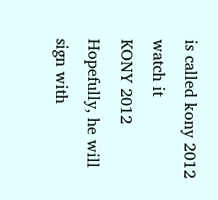is called kony 2012 watch it
KONY 2012
Hopefully, he will sign with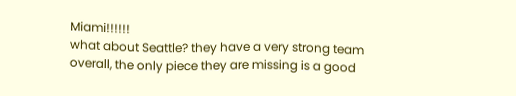Miami!!!!!!
what about Seattle? they have a very strong team overall, the only piece they are missing is a good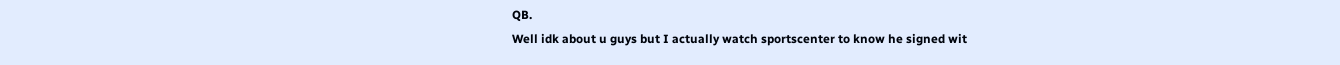QB.
Well idk about u guys but I actually watch sportscenter to know he signed wit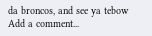da broncos, and see ya tebow
Add a comment...